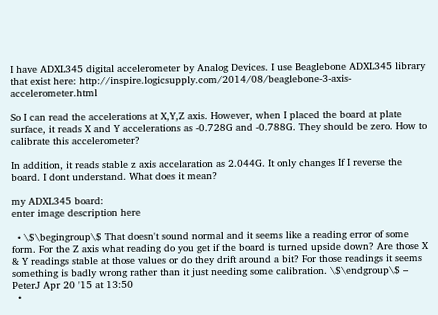I have ADXL345 digital accelerometer by Analog Devices. I use Beaglebone ADXL345 library that exist here: http://inspire.logicsupply.com/2014/08/beaglebone-3-axis-accelerometer.html

So I can read the accelerations at X,Y,Z axis. However, when I placed the board at plate surface, it reads X and Y accelerations as -0.728G and -0.788G. They should be zero. How to calibrate this accelerometer?

In addition, it reads stable z axis accelaration as 2.044G. It only changes If I reverse the board. I dont understand. What does it mean?

my ADXL345 board:
enter image description here

  • \$\begingroup\$ That doesn't sound normal and it seems like a reading error of some form. For the Z axis what reading do you get if the board is turned upside down? Are those X & Y readings stable at those values or do they drift around a bit? For those readings it seems something is badly wrong rather than it just needing some calibration. \$\endgroup\$ – PeterJ Apr 20 '15 at 13:50
  •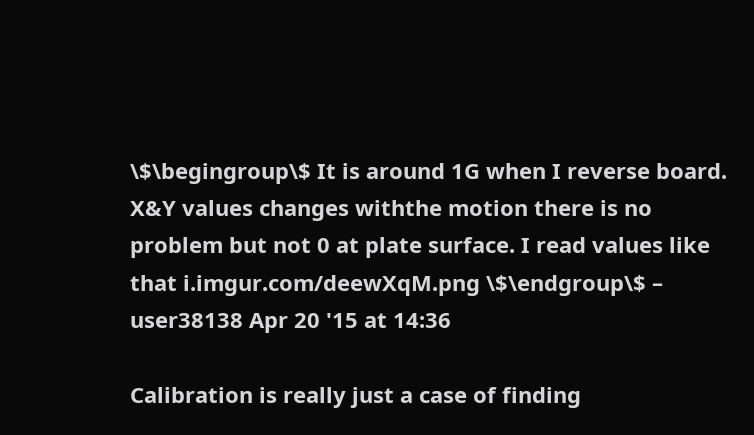\$\begingroup\$ It is around 1G when I reverse board. X&Y values changes withthe motion there is no problem but not 0 at plate surface. I read values like that i.imgur.com/deewXqM.png \$\endgroup\$ – user38138 Apr 20 '15 at 14:36

Calibration is really just a case of finding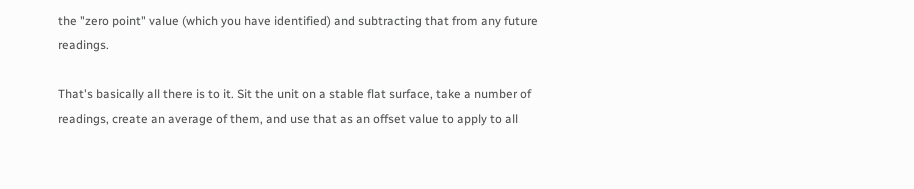the "zero point" value (which you have identified) and subtracting that from any future readings.

That's basically all there is to it. Sit the unit on a stable flat surface, take a number of readings, create an average of them, and use that as an offset value to apply to all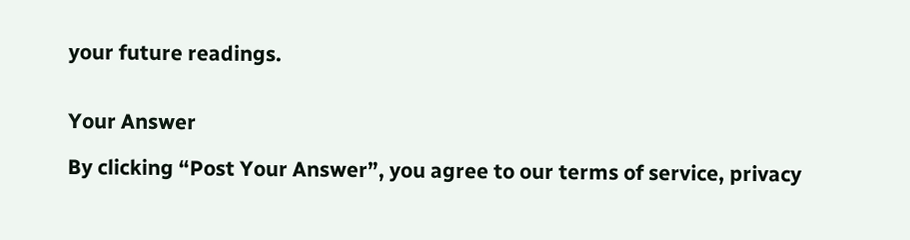your future readings.


Your Answer

By clicking “Post Your Answer”, you agree to our terms of service, privacy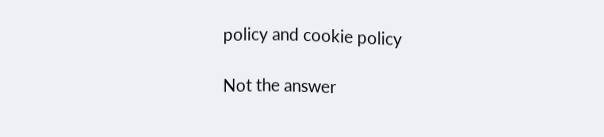policy and cookie policy

Not the answer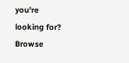you're looking for? Browse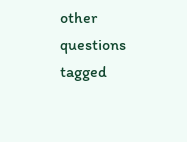other questions tagged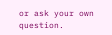or ask your own question.